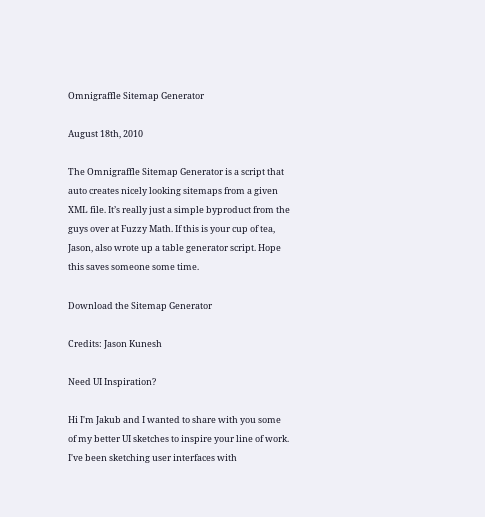Omnigraffle Sitemap Generator

August 18th, 2010

The Omnigraffle Sitemap Generator is a script that auto creates nicely looking sitemaps from a given XML file. It’s really just a simple byproduct from the guys over at Fuzzy Math. If this is your cup of tea, Jason, also wrote up a table generator script. Hope this saves someone some time.

Download the Sitemap Generator

Credits: Jason Kunesh

Need UI Inspiration?

Hi I'm Jakub and I wanted to share with you some of my better UI sketches to inspire your line of work. I've been sketching user interfaces with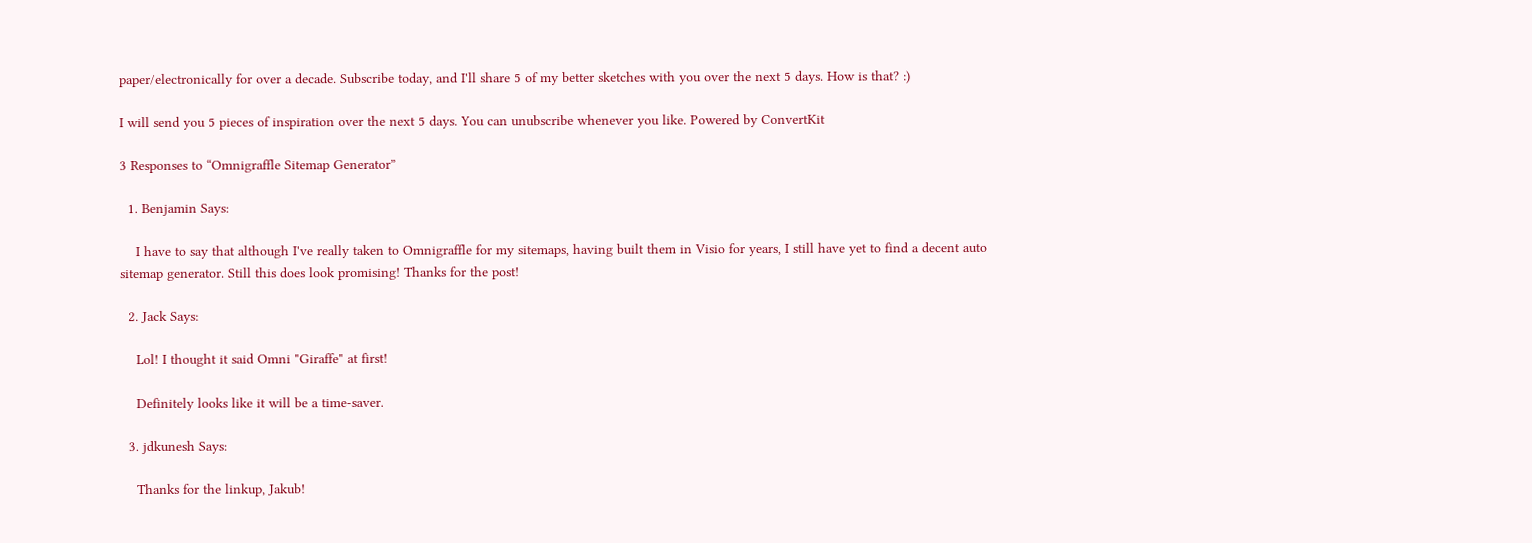paper/electronically for over a decade. Subscribe today, and I'll share 5 of my better sketches with you over the next 5 days. How is that? :)

I will send you 5 pieces of inspiration over the next 5 days. You can unubscribe whenever you like. Powered by ConvertKit

3 Responses to “Omnigraffle Sitemap Generator”

  1. Benjamin Says:

    I have to say that although I've really taken to Omnigraffle for my sitemaps, having built them in Visio for years, I still have yet to find a decent auto sitemap generator. Still this does look promising! Thanks for the post!

  2. Jack Says:

    Lol! I thought it said Omni "Giraffe" at first!

    Definitely looks like it will be a time-saver.

  3. jdkunesh Says:

    Thanks for the linkup, Jakub!